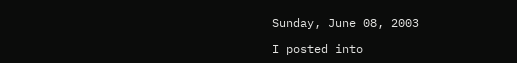Sunday, June 08, 2003

I posted into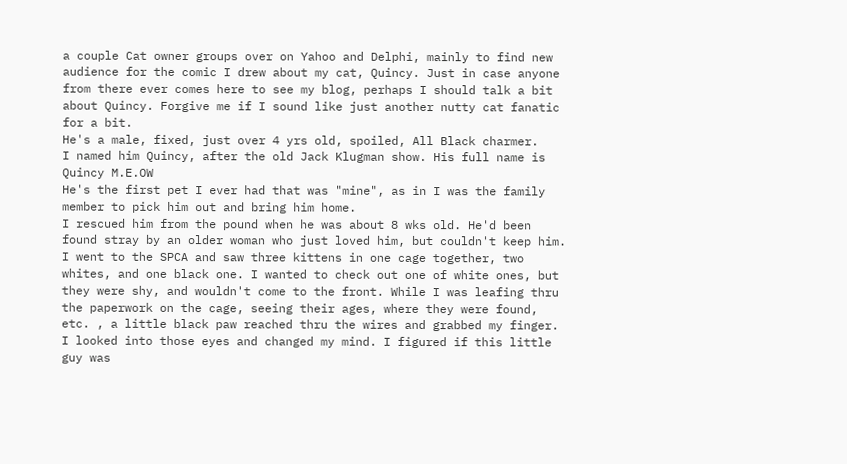a couple Cat owner groups over on Yahoo and Delphi, mainly to find new audience for the comic I drew about my cat, Quincy. Just in case anyone from there ever comes here to see my blog, perhaps I should talk a bit about Quincy. Forgive me if I sound like just another nutty cat fanatic for a bit.
He's a male, fixed, just over 4 yrs old, spoiled, All Black charmer.
I named him Quincy, after the old Jack Klugman show. His full name is Quincy M.E.OW
He's the first pet I ever had that was "mine", as in I was the family member to pick him out and bring him home.
I rescued him from the pound when he was about 8 wks old. He'd been found stray by an older woman who just loved him, but couldn't keep him.
I went to the SPCA and saw three kittens in one cage together, two whites, and one black one. I wanted to check out one of white ones, but they were shy, and wouldn't come to the front. While I was leafing thru the paperwork on the cage, seeing their ages, where they were found, etc. , a little black paw reached thru the wires and grabbed my finger.
I looked into those eyes and changed my mind. I figured if this little guy was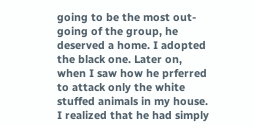going to be the most out-going of the group, he deserved a home. I adopted the black one. Later on, when I saw how he prferred to attack only the white stuffed animals in my house. I realized that he had simply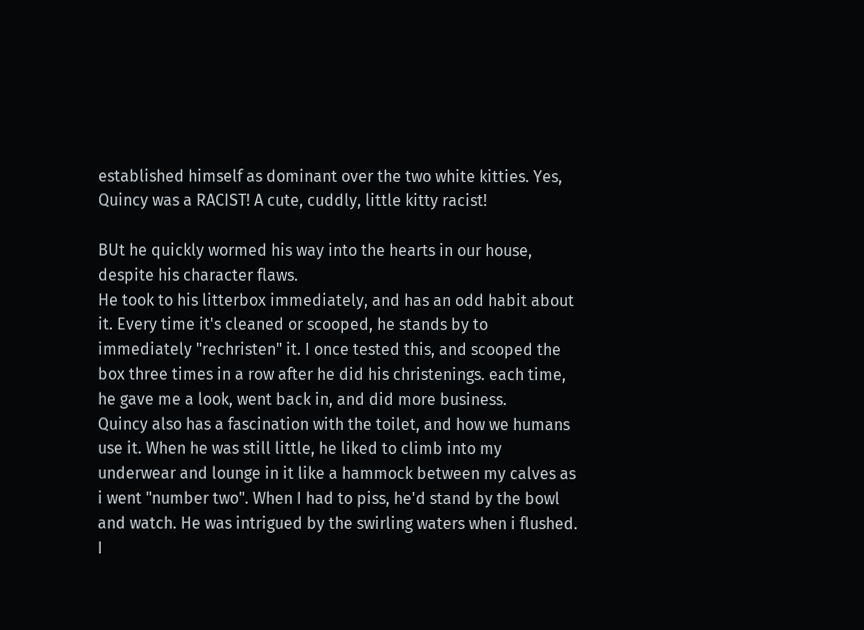established himself as dominant over the two white kitties. Yes, Quincy was a RACIST! A cute, cuddly, little kitty racist!

BUt he quickly wormed his way into the hearts in our house, despite his character flaws.
He took to his litterbox immediately, and has an odd habit about it. Every time it's cleaned or scooped, he stands by to immediately "rechristen" it. I once tested this, and scooped the box three times in a row after he did his christenings. each time, he gave me a look, went back in, and did more business.
Quincy also has a fascination with the toilet, and how we humans use it. When he was still little, he liked to climb into my underwear and lounge in it like a hammock between my calves as i went "number two". When I had to piss, he'd stand by the bowl and watch. He was intrigued by the swirling waters when i flushed. I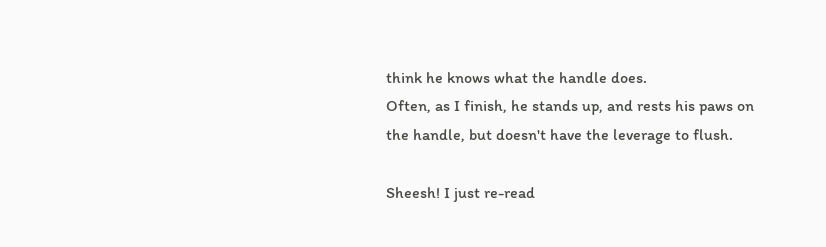think he knows what the handle does.
Often, as I finish, he stands up, and rests his paws on the handle, but doesn't have the leverage to flush.

Sheesh! I just re-read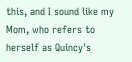this, and I sound like my Mom, who refers to herself as Quincy's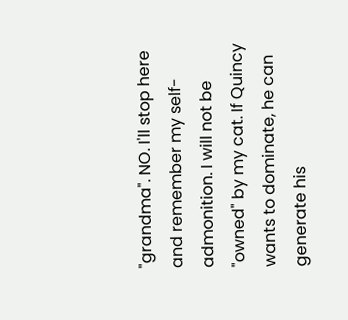"grandma". NO. I'll stop here and remember my self-admonition. I will not be "owned" by my cat. If Quincy wants to dominate, he can generate his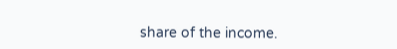share of the income.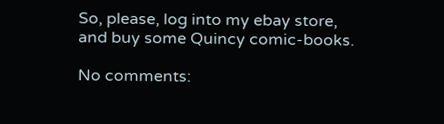So, please, log into my ebay store, and buy some Quincy comic-books.

No comments: